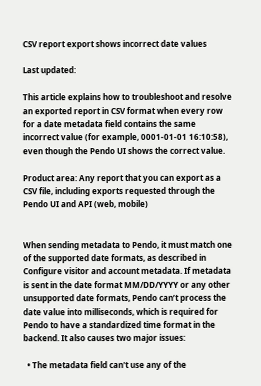CSV report export shows incorrect date values

Last updated:

This article explains how to troubleshoot and resolve an exported report in CSV format when every row for a date metadata field contains the same incorrect value (for example, 0001-01-01 16:10:58), even though the Pendo UI shows the correct value.

Product area: Any report that you can export as a CSV file, including exports requested through the Pendo UI and API (web, mobile)


When sending metadata to Pendo, it must match one of the supported date formats, as described in Configure visitor and account metadata. If metadata is sent in the date format MM/DD/YYYY or any other unsupported date formats, Pendo can’t process the date value into milliseconds, which is required for Pendo to have a standardized time format in the backend. It also causes two major issues:

  • The metadata field can't use any of the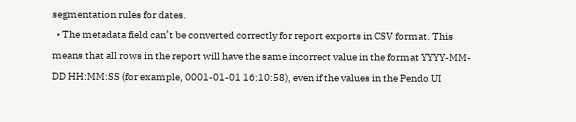segmentation rules for dates.
  • The metadata field can’t be converted correctly for report exports in CSV format. This means that all rows in the report will have the same incorrect value in the format YYYY-MM-DD HH:MM:SS (for example, 0001-01-01 16:10:58), even if the values in the Pendo UI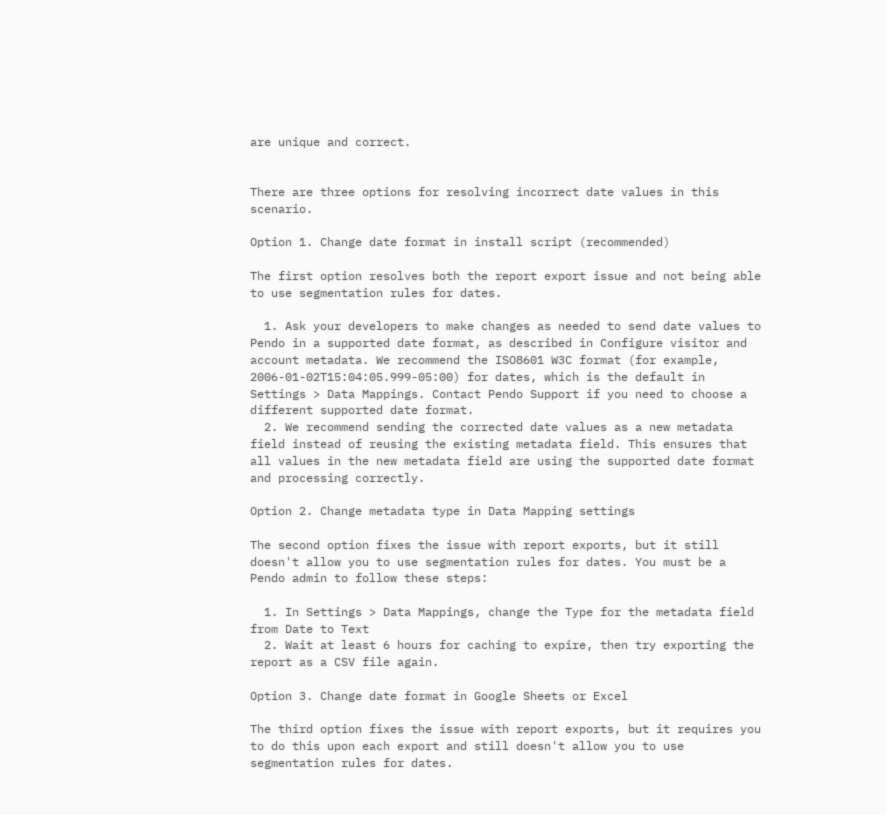are unique and correct.


There are three options for resolving incorrect date values in this scenario.

Option 1. Change date format in install script (recommended)

The first option resolves both the report export issue and not being able to use segmentation rules for dates.

  1. Ask your developers to make changes as needed to send date values to Pendo in a supported date format, as described in Configure visitor and account metadata. We recommend the ISO8601 W3C format (for example, 2006-01-02T15:04:05.999-05:00) for dates, which is the default in Settings > Data Mappings. Contact Pendo Support if you need to choose a different supported date format.
  2. We recommend sending the corrected date values as a new metadata field instead of reusing the existing metadata field. This ensures that all values in the new metadata field are using the supported date format and processing correctly.

Option 2. Change metadata type in Data Mapping settings

The second option fixes the issue with report exports, but it still doesn't allow you to use segmentation rules for dates. You must be a Pendo admin to follow these steps:

  1. In Settings > Data Mappings, change the Type for the metadata field from Date to Text
  2. Wait at least 6 hours for caching to expire, then try exporting the report as a CSV file again.

Option 3. Change date format in Google Sheets or Excel

The third option fixes the issue with report exports, but it requires you to do this upon each export and still doesn't allow you to use segmentation rules for dates.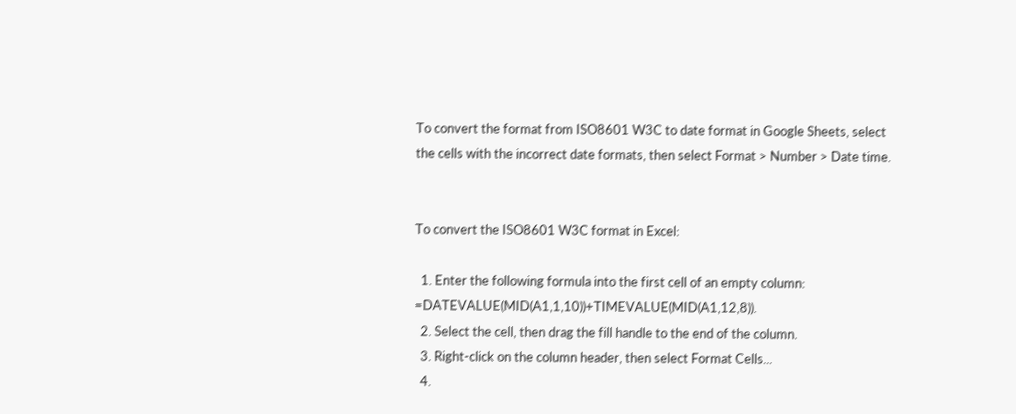To convert the format from ISO8601 W3C to date format in Google Sheets, select the cells with the incorrect date formats, then select Format > Number > Date time.


To convert the ISO8601 W3C format in Excel:

  1. Enter the following formula into the first cell of an empty column: =DATEVALUE(MID(A1,1,10))+TIMEVALUE(MID(A1,12,8)).
  2. Select the cell, then drag the fill handle to the end of the column.
  3. Right-click on the column header, then select Format Cells...
  4.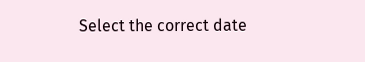Select the correct date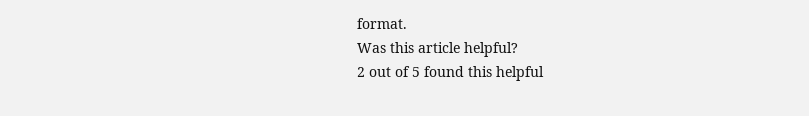format.
Was this article helpful?
2 out of 5 found this helpful